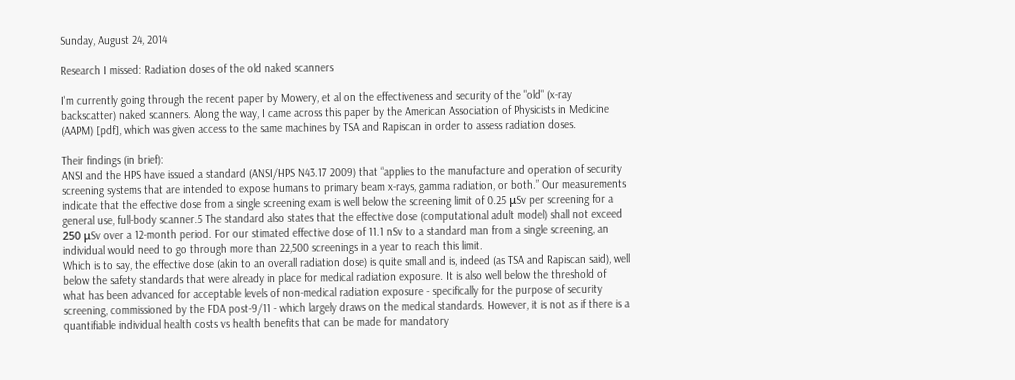Sunday, August 24, 2014

Research I missed: Radiation doses of the old naked scanners

I'm currently going through the recent paper by Mowery, et al on the effectiveness and security of the "old" (x-ray backscatter) naked scanners. Along the way, I came across this paper by the American Association of Physicists in Medicine (AAPM) [pdf], which was given access to the same machines by TSA and Rapiscan in order to assess radiation doses.

Their findings (in brief):
ANSI and the HPS have issued a standard (ANSI/HPS N43.17 2009) that “applies to the manufacture and operation of security screening systems that are intended to expose humans to primary beam x-rays, gamma radiation, or both.” Our measurements indicate that the effective dose from a single screening exam is well below the screening limit of 0.25 μSv per screening for a general use, full-body scanner.5 The standard also states that the effective dose (computational adult model) shall not exceed 250 μSv over a 12-month period. For our stimated effective dose of 11.1 nSv to a standard man from a single screening, an individual would need to go through more than 22,500 screenings in a year to reach this limit.
Which is to say, the effective dose (akin to an overall radiation dose) is quite small and is, indeed (as TSA and Rapiscan said), well below the safety standards that were already in place for medical radiation exposure. It is also well below the threshold of what has been advanced for acceptable levels of non-medical radiation exposure - specifically for the purpose of security screening, commissioned by the FDA post-9/11 - which largely draws on the medical standards. However, it is not as if there is a quantifiable individual health costs vs health benefits that can be made for mandatory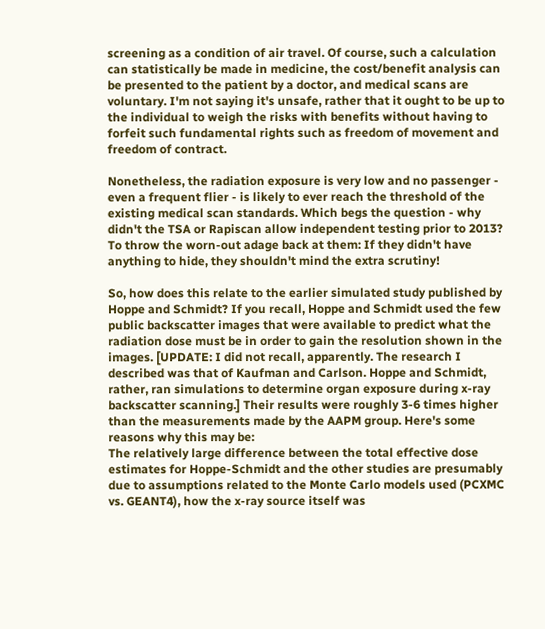screening as a condition of air travel. Of course, such a calculation can statistically be made in medicine, the cost/benefit analysis can be presented to the patient by a doctor, and medical scans are voluntary. I'm not saying it's unsafe, rather that it ought to be up to the individual to weigh the risks with benefits without having to forfeit such fundamental rights such as freedom of movement and freedom of contract.

Nonetheless, the radiation exposure is very low and no passenger - even a frequent flier - is likely to ever reach the threshold of the existing medical scan standards. Which begs the question - why didn't the TSA or Rapiscan allow independent testing prior to 2013? To throw the worn-out adage back at them: If they didn't have anything to hide, they shouldn't mind the extra scrutiny!

So, how does this relate to the earlier simulated study published by Hoppe and Schmidt? If you recall, Hoppe and Schmidt used the few public backscatter images that were available to predict what the radiation dose must be in order to gain the resolution shown in the images. [UPDATE: I did not recall, apparently. The research I described was that of Kaufman and Carlson. Hoppe and Schmidt, rather, ran simulations to determine organ exposure during x-ray backscatter scanning.] Their results were roughly 3-6 times higher than the measurements made by the AAPM group. Here's some reasons why this may be:
The relatively large difference between the total effective dose estimates for Hoppe-Schmidt and the other studies are presumably due to assumptions related to the Monte Carlo models used (PCXMC vs. GEANT4), how the x-ray source itself was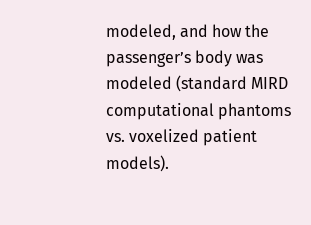modeled, and how the passenger’s body was modeled (standard MIRD computational phantoms vs. voxelized patient models).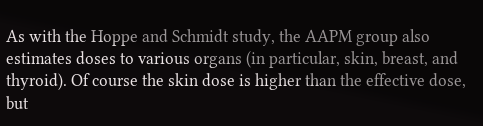As with the Hoppe and Schmidt study, the AAPM group also estimates doses to various organs (in particular, skin, breast, and thyroid). Of course the skin dose is higher than the effective dose, but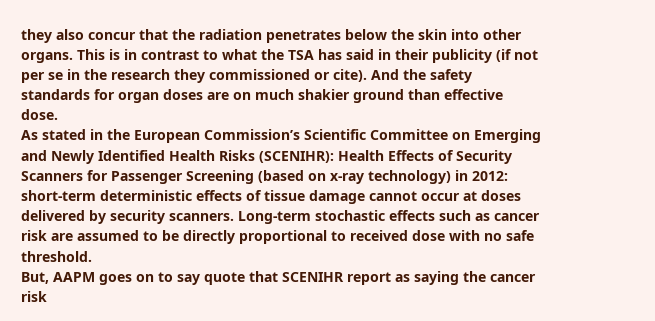they also concur that the radiation penetrates below the skin into other organs. This is in contrast to what the TSA has said in their publicity (if not per se in the research they commissioned or cite). And the safety standards for organ doses are on much shakier ground than effective dose.
As stated in the European Commission’s Scientific Committee on Emerging and Newly Identified Health Risks (SCENIHR): Health Effects of Security Scanners for Passenger Screening (based on x-ray technology) in 2012: short-term deterministic effects of tissue damage cannot occur at doses delivered by security scanners. Long-term stochastic effects such as cancer risk are assumed to be directly proportional to received dose with no safe threshold.
But, AAPM goes on to say quote that SCENIHR report as saying the cancer risk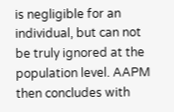is negligible for an individual, but can not be truly ignored at the population level. AAPM then concludes with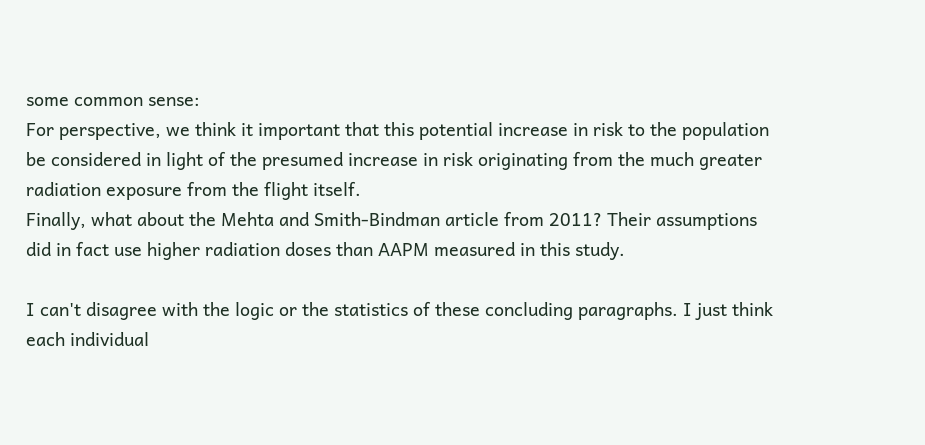some common sense:
For perspective, we think it important that this potential increase in risk to the population be considered in light of the presumed increase in risk originating from the much greater radiation exposure from the flight itself.
Finally, what about the Mehta and Smith-Bindman article from 2011? Their assumptions did in fact use higher radiation doses than AAPM measured in this study.

I can't disagree with the logic or the statistics of these concluding paragraphs. I just think each individual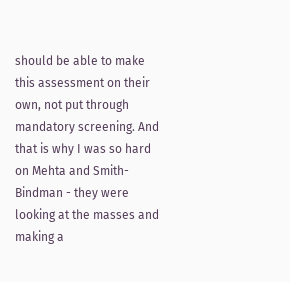should be able to make this assessment on their own, not put through mandatory screening. And that is why I was so hard on Mehta and Smith-Bindman - they were looking at the masses and making a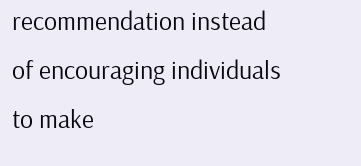recommendation instead of encouraging individuals to make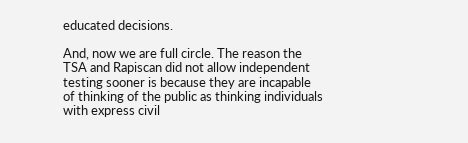educated decisions.

And, now we are full circle. The reason the TSA and Rapiscan did not allow independent testing sooner is because they are incapable of thinking of the public as thinking individuals with express civil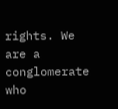rights. We are a conglomerate who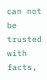can not be trusted with facts,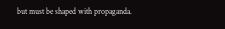but must be shaped with propaganda.